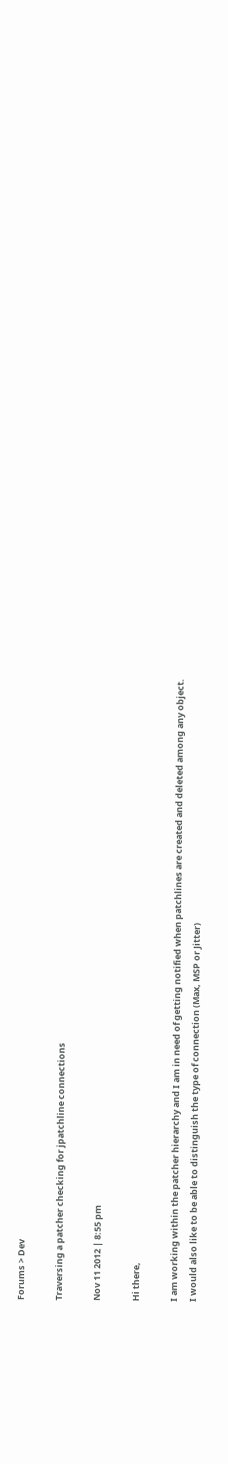Forums > Dev

Traversing a patcher checking for jpatchline connections

Nov 11 2012 | 8:55 pm

Hi there,

I am working within the patcher hierarchy and I am in need of getting notified when patchlines are created and deleted among any object.
I would also like to be able to distinguish the type of connection (Max, MSP or Jitter)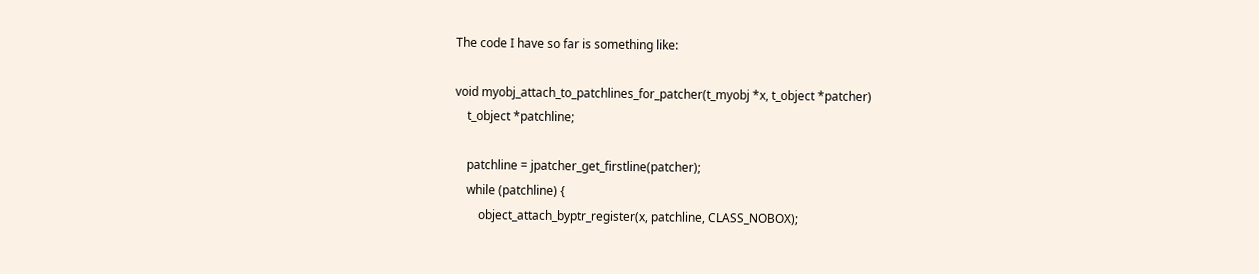The code I have so far is something like:

void myobj_attach_to_patchlines_for_patcher(t_myobj *x, t_object *patcher)
    t_object *patchline;

    patchline = jpatcher_get_firstline(patcher);
    while (patchline) {
        object_attach_byptr_register(x, patchline, CLASS_NOBOX);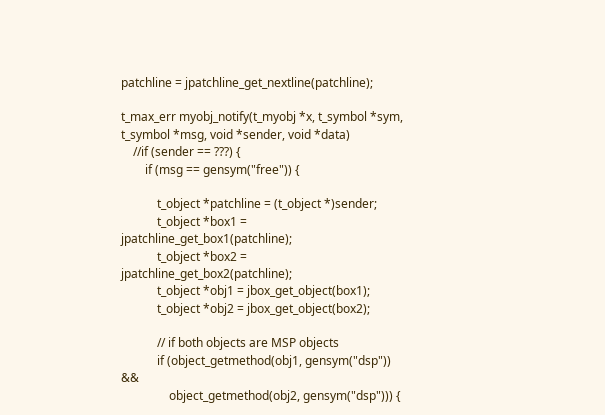patchline = jpatchline_get_nextline(patchline);

t_max_err myobj_notify(t_myobj *x, t_symbol *sym, t_symbol *msg, void *sender, void *data)
    //if (sender == ???) {
        if (msg == gensym("free")) {

            t_object *patchline = (t_object *)sender;
            t_object *box1 = jpatchline_get_box1(patchline);
            t_object *box2 = jpatchline_get_box2(patchline);
            t_object *obj1 = jbox_get_object(box1);
            t_object *obj2 = jbox_get_object(box2);

            // if both objects are MSP objects
            if (object_getmethod(obj1, gensym("dsp")) &&
                object_getmethod(obj2, gensym("dsp"))) {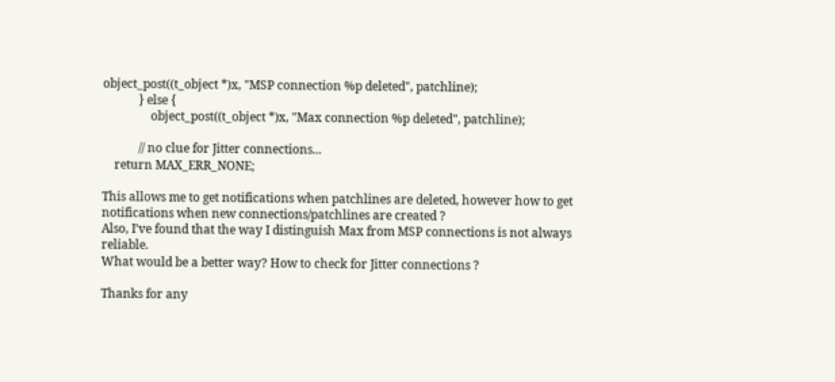object_post((t_object *)x, "MSP connection %p deleted", patchline);
            } else {
                object_post((t_object *)x, "Max connection %p deleted", patchline);

            // no clue for Jitter connections...
    return MAX_ERR_NONE;

This allows me to get notifications when patchlines are deleted, however how to get notifications when new connections/patchlines are created ?
Also, I’ve found that the way I distinguish Max from MSP connections is not always reliable.
What would be a better way? How to check for Jitter connections ?

Thanks for any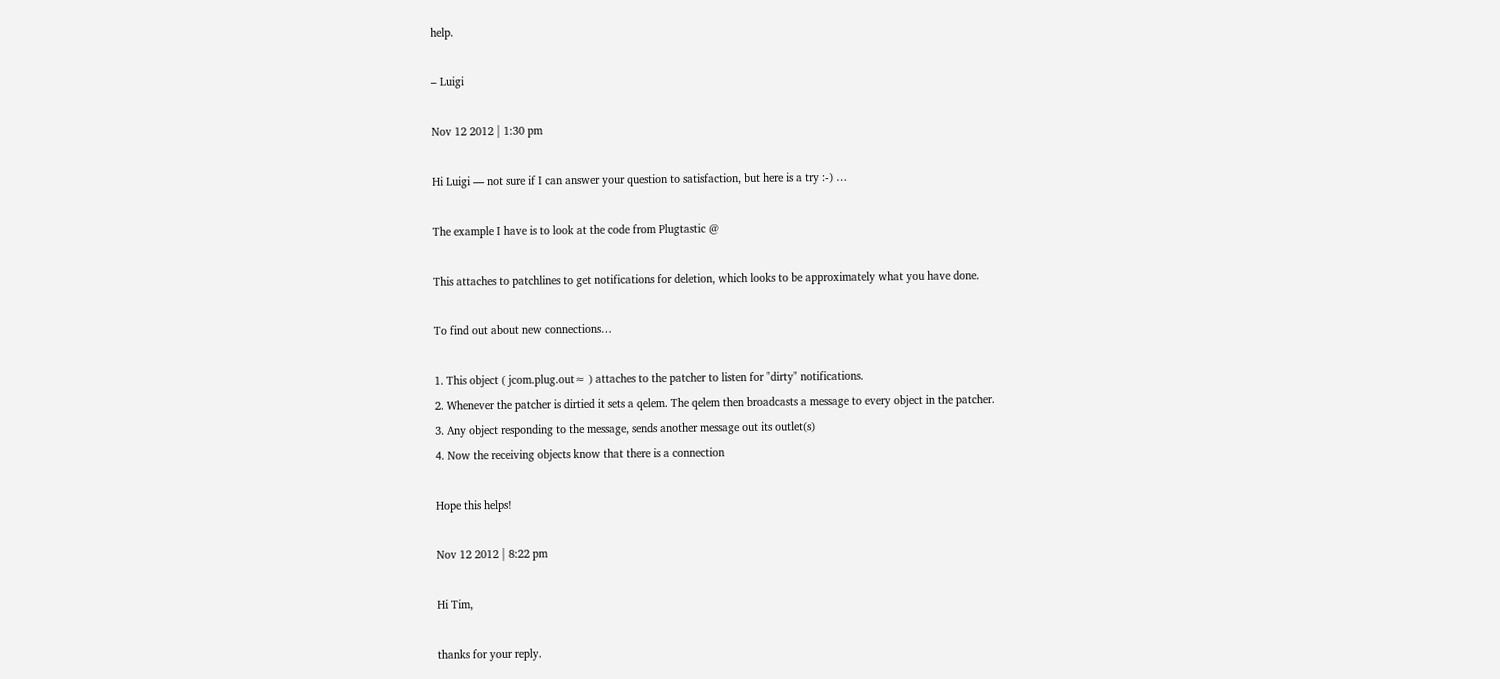help.

– Luigi

Nov 12 2012 | 1:30 pm

Hi Luigi — not sure if I can answer your question to satisfaction, but here is a try :-) …

The example I have is to look at the code from Plugtastic @

This attaches to patchlines to get notifications for deletion, which looks to be approximately what you have done.

To find out about new connections…

1. This object ( jcom.plug.out≈ ) attaches to the patcher to listen for "dirty" notifications.
2. Whenever the patcher is dirtied it sets a qelem. The qelem then broadcasts a message to every object in the patcher.
3. Any object responding to the message, sends another message out its outlet(s)
4. Now the receiving objects know that there is a connection

Hope this helps!

Nov 12 2012 | 8:22 pm

Hi Tim,

thanks for your reply.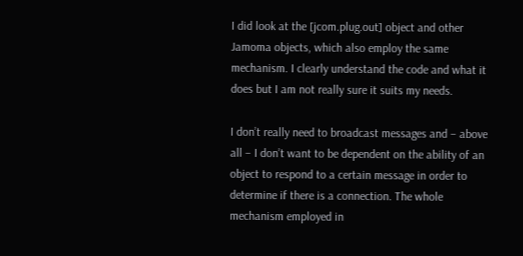I did look at the [jcom.plug.out] object and other Jamoma objects, which also employ the same mechanism. I clearly understand the code and what it does but I am not really sure it suits my needs.

I don’t really need to broadcast messages and – above all – I don’t want to be dependent on the ability of an object to respond to a certain message in order to determine if there is a connection. The whole mechanism employed in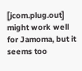[jcom.plug.out] might work well for Jamoma, but it seems too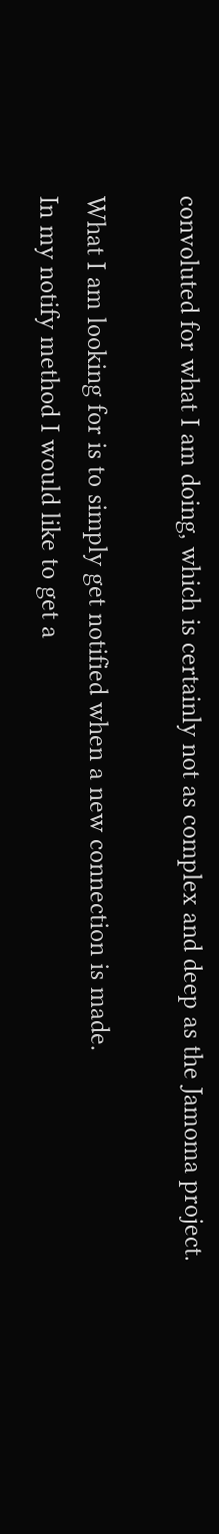convoluted for what I am doing, which is certainly not as complex and deep as the Jamoma project.

What I am looking for is to simply get notified when a new connection is made.
In my notify method I would like to get a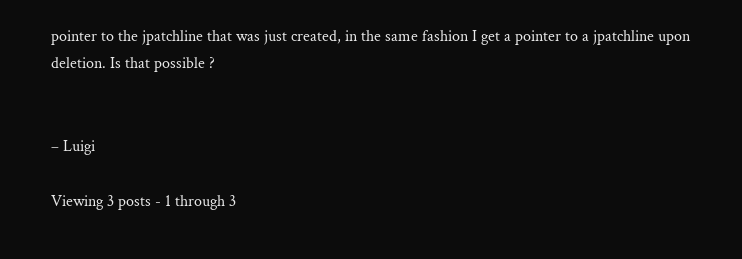pointer to the jpatchline that was just created, in the same fashion I get a pointer to a jpatchline upon deletion. Is that possible ?


– Luigi

Viewing 3 posts - 1 through 3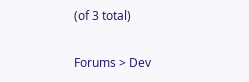(of 3 total)

Forums > Dev